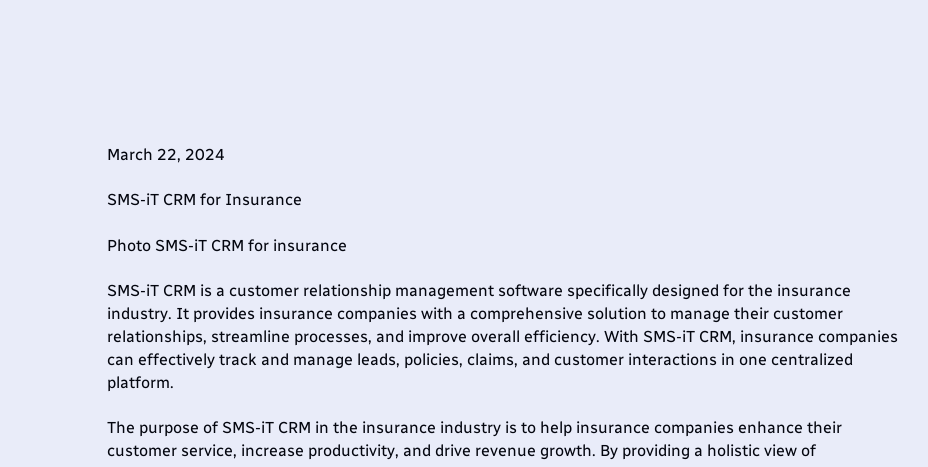March 22, 2024

SMS-iT CRM for Insurance

Photo SMS-iT CRM for insurance

SMS-iT CRM is a customer relationship management software specifically designed for the insurance industry. It provides insurance companies with a comprehensive solution to manage their customer relationships, streamline processes, and improve overall efficiency. With SMS-iT CRM, insurance companies can effectively track and manage leads, policies, claims, and customer interactions in one centralized platform.

The purpose of SMS-iT CRM in the insurance industry is to help insurance companies enhance their customer service, increase productivity, and drive revenue growth. By providing a holistic view of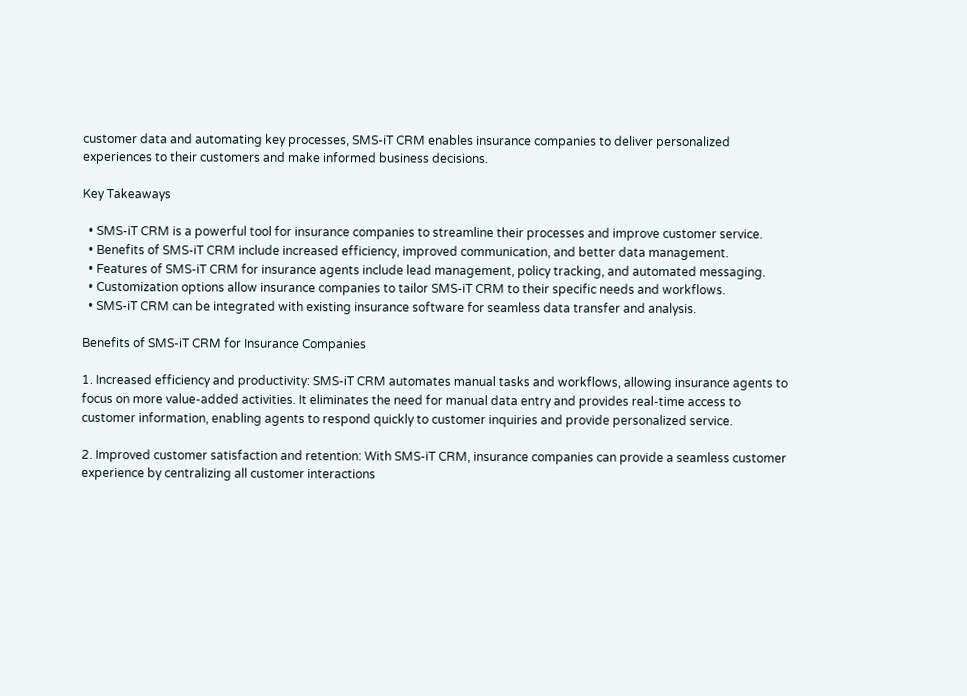customer data and automating key processes, SMS-iT CRM enables insurance companies to deliver personalized experiences to their customers and make informed business decisions.

Key Takeaways

  • SMS-iT CRM is a powerful tool for insurance companies to streamline their processes and improve customer service.
  • Benefits of SMS-iT CRM include increased efficiency, improved communication, and better data management.
  • Features of SMS-iT CRM for insurance agents include lead management, policy tracking, and automated messaging.
  • Customization options allow insurance companies to tailor SMS-iT CRM to their specific needs and workflows.
  • SMS-iT CRM can be integrated with existing insurance software for seamless data transfer and analysis.

Benefits of SMS-iT CRM for Insurance Companies

1. Increased efficiency and productivity: SMS-iT CRM automates manual tasks and workflows, allowing insurance agents to focus on more value-added activities. It eliminates the need for manual data entry and provides real-time access to customer information, enabling agents to respond quickly to customer inquiries and provide personalized service.

2. Improved customer satisfaction and retention: With SMS-iT CRM, insurance companies can provide a seamless customer experience by centralizing all customer interactions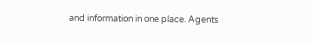and information in one place. Agents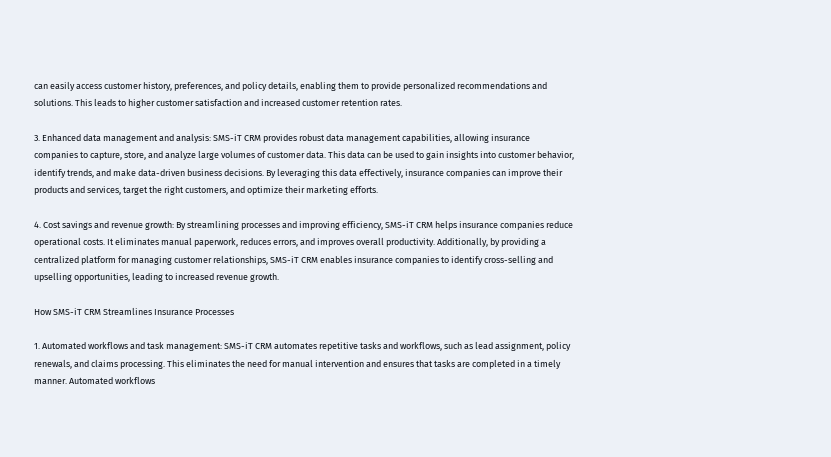can easily access customer history, preferences, and policy details, enabling them to provide personalized recommendations and solutions. This leads to higher customer satisfaction and increased customer retention rates.

3. Enhanced data management and analysis: SMS-iT CRM provides robust data management capabilities, allowing insurance companies to capture, store, and analyze large volumes of customer data. This data can be used to gain insights into customer behavior, identify trends, and make data-driven business decisions. By leveraging this data effectively, insurance companies can improve their products and services, target the right customers, and optimize their marketing efforts.

4. Cost savings and revenue growth: By streamlining processes and improving efficiency, SMS-iT CRM helps insurance companies reduce operational costs. It eliminates manual paperwork, reduces errors, and improves overall productivity. Additionally, by providing a centralized platform for managing customer relationships, SMS-iT CRM enables insurance companies to identify cross-selling and upselling opportunities, leading to increased revenue growth.

How SMS-iT CRM Streamlines Insurance Processes

1. Automated workflows and task management: SMS-iT CRM automates repetitive tasks and workflows, such as lead assignment, policy renewals, and claims processing. This eliminates the need for manual intervention and ensures that tasks are completed in a timely manner. Automated workflows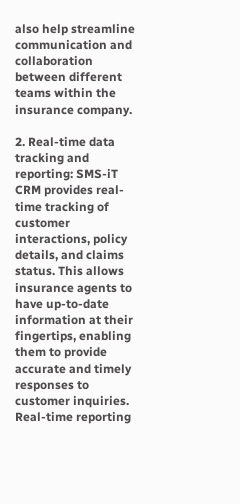also help streamline communication and collaboration between different teams within the insurance company.

2. Real-time data tracking and reporting: SMS-iT CRM provides real-time tracking of customer interactions, policy details, and claims status. This allows insurance agents to have up-to-date information at their fingertips, enabling them to provide accurate and timely responses to customer inquiries. Real-time reporting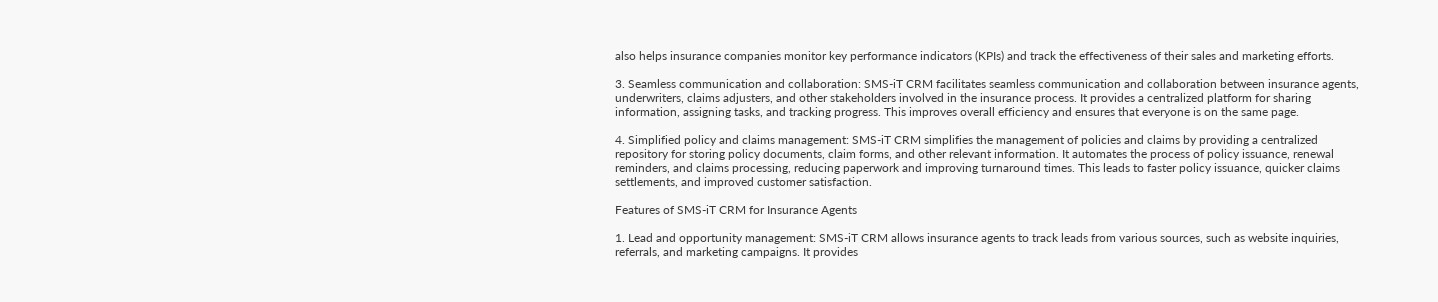also helps insurance companies monitor key performance indicators (KPIs) and track the effectiveness of their sales and marketing efforts.

3. Seamless communication and collaboration: SMS-iT CRM facilitates seamless communication and collaboration between insurance agents, underwriters, claims adjusters, and other stakeholders involved in the insurance process. It provides a centralized platform for sharing information, assigning tasks, and tracking progress. This improves overall efficiency and ensures that everyone is on the same page.

4. Simplified policy and claims management: SMS-iT CRM simplifies the management of policies and claims by providing a centralized repository for storing policy documents, claim forms, and other relevant information. It automates the process of policy issuance, renewal reminders, and claims processing, reducing paperwork and improving turnaround times. This leads to faster policy issuance, quicker claims settlements, and improved customer satisfaction.

Features of SMS-iT CRM for Insurance Agents

1. Lead and opportunity management: SMS-iT CRM allows insurance agents to track leads from various sources, such as website inquiries, referrals, and marketing campaigns. It provides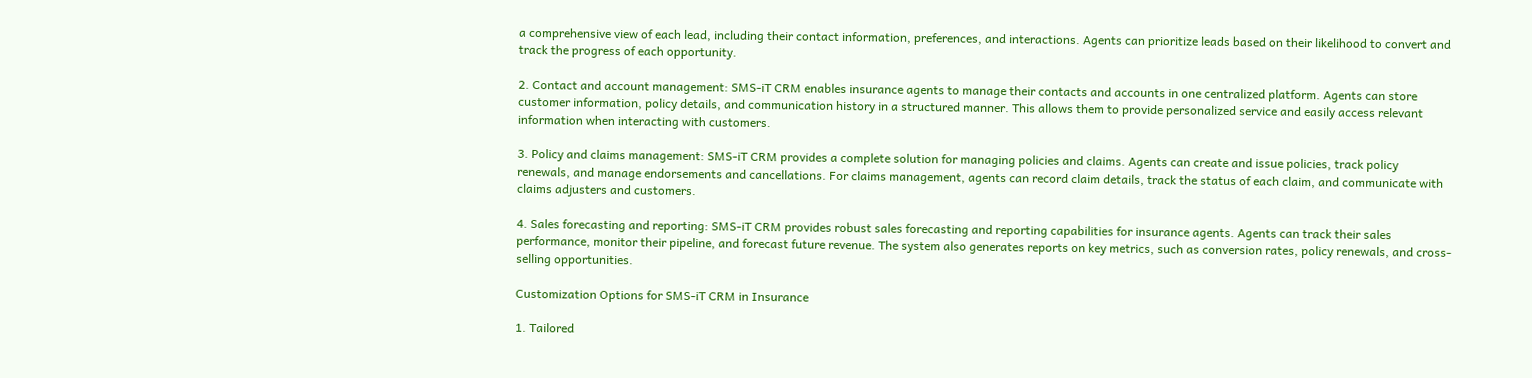a comprehensive view of each lead, including their contact information, preferences, and interactions. Agents can prioritize leads based on their likelihood to convert and track the progress of each opportunity.

2. Contact and account management: SMS-iT CRM enables insurance agents to manage their contacts and accounts in one centralized platform. Agents can store customer information, policy details, and communication history in a structured manner. This allows them to provide personalized service and easily access relevant information when interacting with customers.

3. Policy and claims management: SMS-iT CRM provides a complete solution for managing policies and claims. Agents can create and issue policies, track policy renewals, and manage endorsements and cancellations. For claims management, agents can record claim details, track the status of each claim, and communicate with claims adjusters and customers.

4. Sales forecasting and reporting: SMS-iT CRM provides robust sales forecasting and reporting capabilities for insurance agents. Agents can track their sales performance, monitor their pipeline, and forecast future revenue. The system also generates reports on key metrics, such as conversion rates, policy renewals, and cross-selling opportunities.

Customization Options for SMS-iT CRM in Insurance

1. Tailored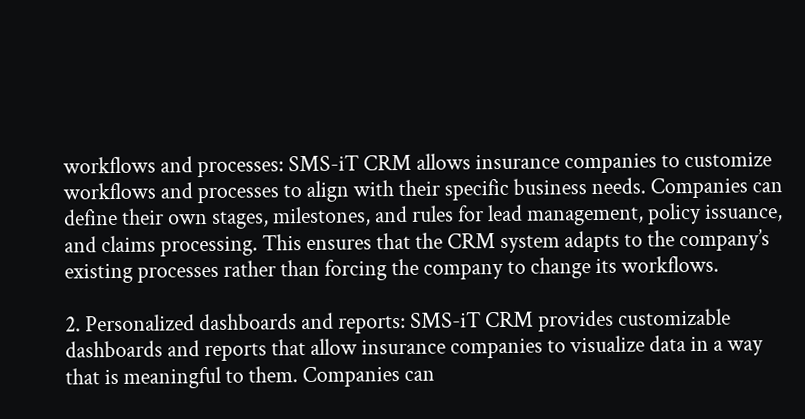workflows and processes: SMS-iT CRM allows insurance companies to customize workflows and processes to align with their specific business needs. Companies can define their own stages, milestones, and rules for lead management, policy issuance, and claims processing. This ensures that the CRM system adapts to the company’s existing processes rather than forcing the company to change its workflows.

2. Personalized dashboards and reports: SMS-iT CRM provides customizable dashboards and reports that allow insurance companies to visualize data in a way that is meaningful to them. Companies can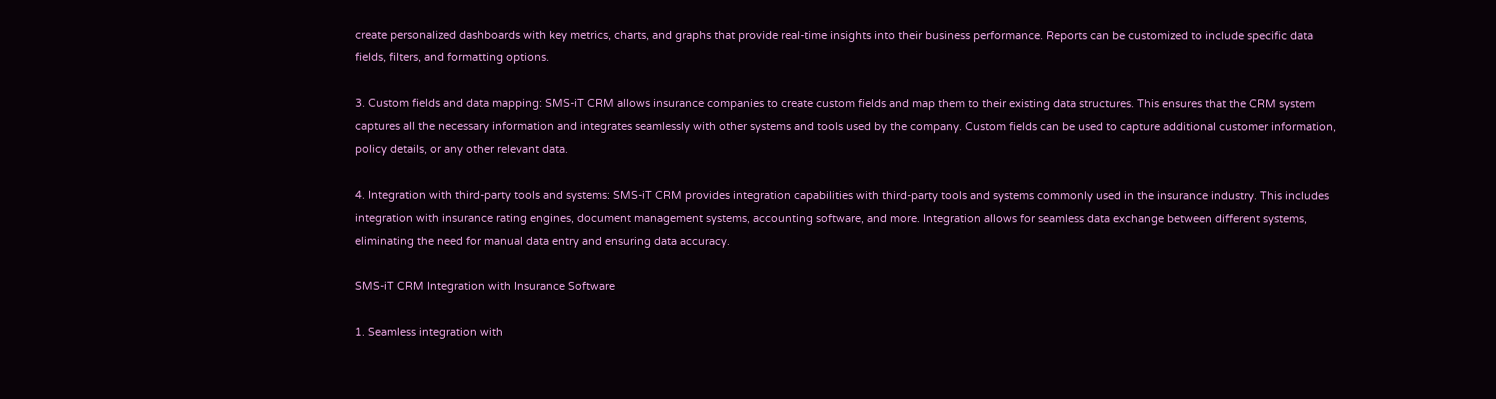create personalized dashboards with key metrics, charts, and graphs that provide real-time insights into their business performance. Reports can be customized to include specific data fields, filters, and formatting options.

3. Custom fields and data mapping: SMS-iT CRM allows insurance companies to create custom fields and map them to their existing data structures. This ensures that the CRM system captures all the necessary information and integrates seamlessly with other systems and tools used by the company. Custom fields can be used to capture additional customer information, policy details, or any other relevant data.

4. Integration with third-party tools and systems: SMS-iT CRM provides integration capabilities with third-party tools and systems commonly used in the insurance industry. This includes integration with insurance rating engines, document management systems, accounting software, and more. Integration allows for seamless data exchange between different systems, eliminating the need for manual data entry and ensuring data accuracy.

SMS-iT CRM Integration with Insurance Software

1. Seamless integration with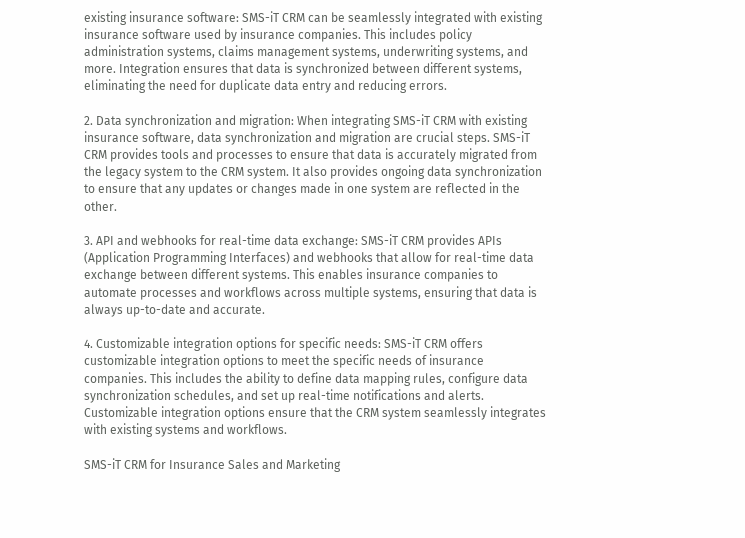existing insurance software: SMS-iT CRM can be seamlessly integrated with existing insurance software used by insurance companies. This includes policy administration systems, claims management systems, underwriting systems, and more. Integration ensures that data is synchronized between different systems, eliminating the need for duplicate data entry and reducing errors.

2. Data synchronization and migration: When integrating SMS-iT CRM with existing insurance software, data synchronization and migration are crucial steps. SMS-iT CRM provides tools and processes to ensure that data is accurately migrated from the legacy system to the CRM system. It also provides ongoing data synchronization to ensure that any updates or changes made in one system are reflected in the other.

3. API and webhooks for real-time data exchange: SMS-iT CRM provides APIs (Application Programming Interfaces) and webhooks that allow for real-time data exchange between different systems. This enables insurance companies to automate processes and workflows across multiple systems, ensuring that data is always up-to-date and accurate.

4. Customizable integration options for specific needs: SMS-iT CRM offers customizable integration options to meet the specific needs of insurance companies. This includes the ability to define data mapping rules, configure data synchronization schedules, and set up real-time notifications and alerts. Customizable integration options ensure that the CRM system seamlessly integrates with existing systems and workflows.

SMS-iT CRM for Insurance Sales and Marketing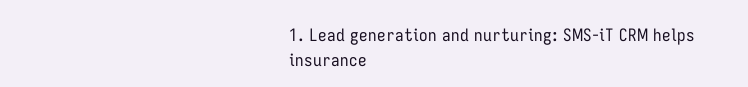1. Lead generation and nurturing: SMS-iT CRM helps insurance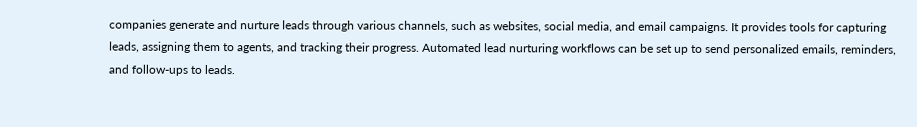companies generate and nurture leads through various channels, such as websites, social media, and email campaigns. It provides tools for capturing leads, assigning them to agents, and tracking their progress. Automated lead nurturing workflows can be set up to send personalized emails, reminders, and follow-ups to leads.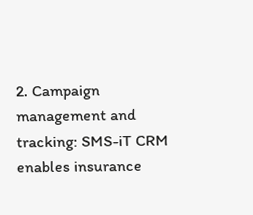2. Campaign management and tracking: SMS-iT CRM enables insurance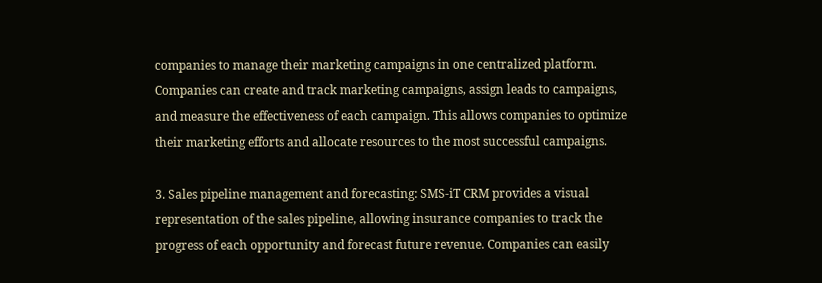companies to manage their marketing campaigns in one centralized platform. Companies can create and track marketing campaigns, assign leads to campaigns, and measure the effectiveness of each campaign. This allows companies to optimize their marketing efforts and allocate resources to the most successful campaigns.

3. Sales pipeline management and forecasting: SMS-iT CRM provides a visual representation of the sales pipeline, allowing insurance companies to track the progress of each opportunity and forecast future revenue. Companies can easily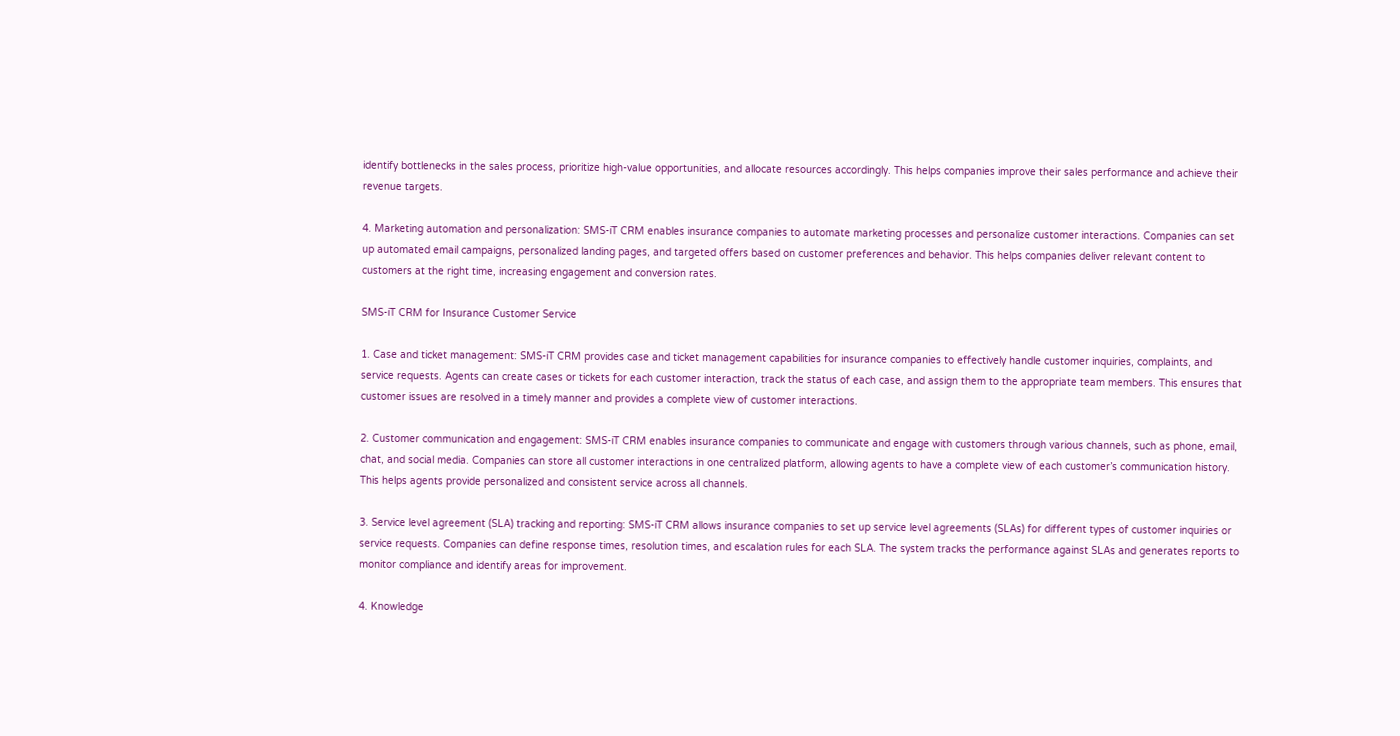identify bottlenecks in the sales process, prioritize high-value opportunities, and allocate resources accordingly. This helps companies improve their sales performance and achieve their revenue targets.

4. Marketing automation and personalization: SMS-iT CRM enables insurance companies to automate marketing processes and personalize customer interactions. Companies can set up automated email campaigns, personalized landing pages, and targeted offers based on customer preferences and behavior. This helps companies deliver relevant content to customers at the right time, increasing engagement and conversion rates.

SMS-iT CRM for Insurance Customer Service

1. Case and ticket management: SMS-iT CRM provides case and ticket management capabilities for insurance companies to effectively handle customer inquiries, complaints, and service requests. Agents can create cases or tickets for each customer interaction, track the status of each case, and assign them to the appropriate team members. This ensures that customer issues are resolved in a timely manner and provides a complete view of customer interactions.

2. Customer communication and engagement: SMS-iT CRM enables insurance companies to communicate and engage with customers through various channels, such as phone, email, chat, and social media. Companies can store all customer interactions in one centralized platform, allowing agents to have a complete view of each customer’s communication history. This helps agents provide personalized and consistent service across all channels.

3. Service level agreement (SLA) tracking and reporting: SMS-iT CRM allows insurance companies to set up service level agreements (SLAs) for different types of customer inquiries or service requests. Companies can define response times, resolution times, and escalation rules for each SLA. The system tracks the performance against SLAs and generates reports to monitor compliance and identify areas for improvement.

4. Knowledge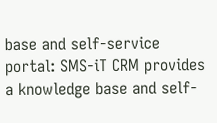base and self-service portal: SMS-iT CRM provides a knowledge base and self-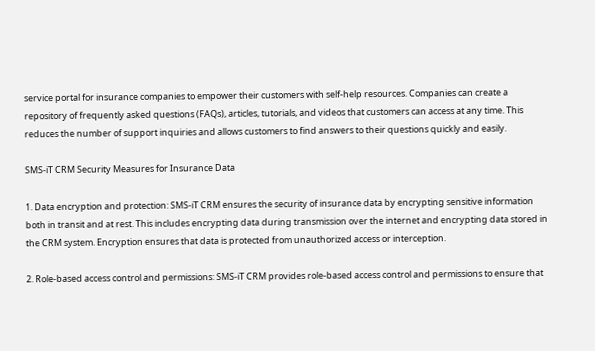service portal for insurance companies to empower their customers with self-help resources. Companies can create a repository of frequently asked questions (FAQs), articles, tutorials, and videos that customers can access at any time. This reduces the number of support inquiries and allows customers to find answers to their questions quickly and easily.

SMS-iT CRM Security Measures for Insurance Data

1. Data encryption and protection: SMS-iT CRM ensures the security of insurance data by encrypting sensitive information both in transit and at rest. This includes encrypting data during transmission over the internet and encrypting data stored in the CRM system. Encryption ensures that data is protected from unauthorized access or interception.

2. Role-based access control and permissions: SMS-iT CRM provides role-based access control and permissions to ensure that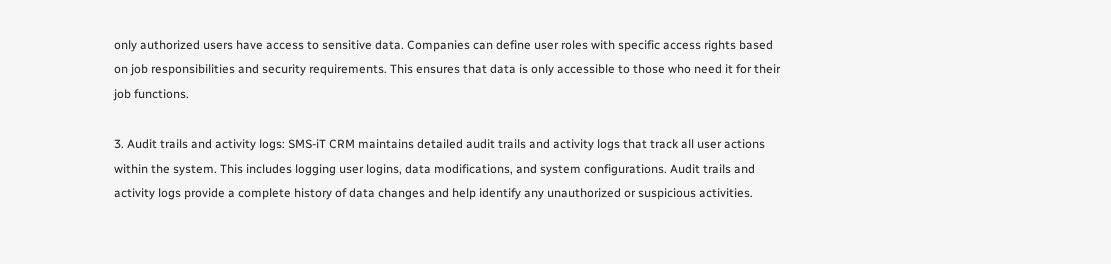only authorized users have access to sensitive data. Companies can define user roles with specific access rights based on job responsibilities and security requirements. This ensures that data is only accessible to those who need it for their job functions.

3. Audit trails and activity logs: SMS-iT CRM maintains detailed audit trails and activity logs that track all user actions within the system. This includes logging user logins, data modifications, and system configurations. Audit trails and activity logs provide a complete history of data changes and help identify any unauthorized or suspicious activities.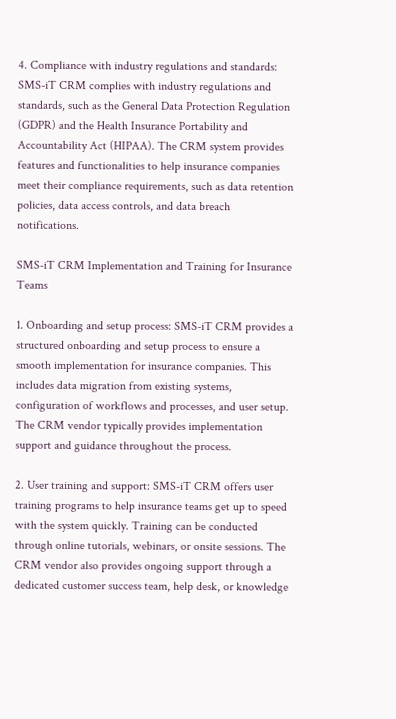4. Compliance with industry regulations and standards: SMS-iT CRM complies with industry regulations and standards, such as the General Data Protection Regulation (GDPR) and the Health Insurance Portability and Accountability Act (HIPAA). The CRM system provides features and functionalities to help insurance companies meet their compliance requirements, such as data retention policies, data access controls, and data breach notifications.

SMS-iT CRM Implementation and Training for Insurance Teams

1. Onboarding and setup process: SMS-iT CRM provides a structured onboarding and setup process to ensure a smooth implementation for insurance companies. This includes data migration from existing systems, configuration of workflows and processes, and user setup. The CRM vendor typically provides implementation support and guidance throughout the process.

2. User training and support: SMS-iT CRM offers user training programs to help insurance teams get up to speed with the system quickly. Training can be conducted through online tutorials, webinars, or onsite sessions. The CRM vendor also provides ongoing support through a dedicated customer success team, help desk, or knowledge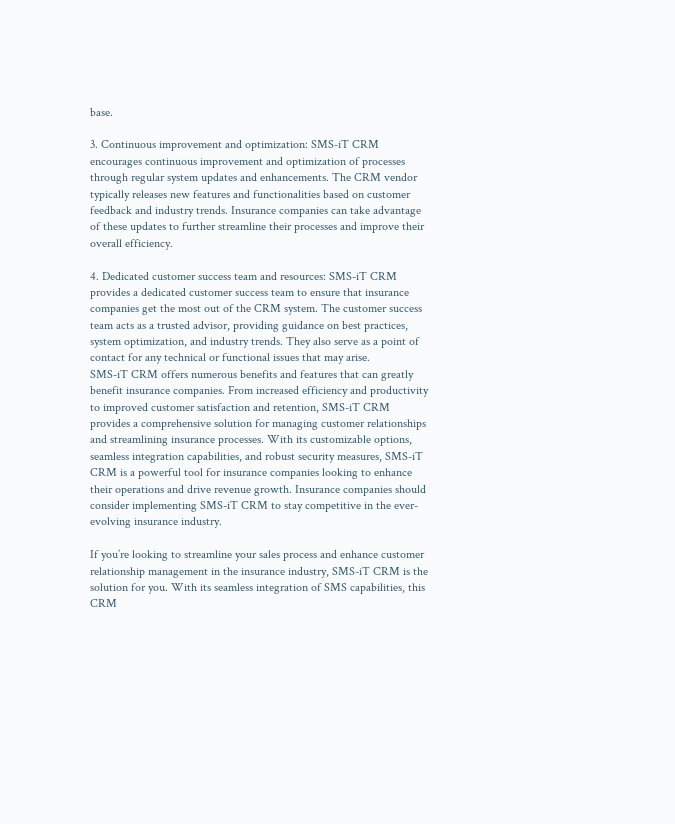base.

3. Continuous improvement and optimization: SMS-iT CRM encourages continuous improvement and optimization of processes through regular system updates and enhancements. The CRM vendor typically releases new features and functionalities based on customer feedback and industry trends. Insurance companies can take advantage of these updates to further streamline their processes and improve their overall efficiency.

4. Dedicated customer success team and resources: SMS-iT CRM provides a dedicated customer success team to ensure that insurance companies get the most out of the CRM system. The customer success team acts as a trusted advisor, providing guidance on best practices, system optimization, and industry trends. They also serve as a point of contact for any technical or functional issues that may arise.
SMS-iT CRM offers numerous benefits and features that can greatly benefit insurance companies. From increased efficiency and productivity to improved customer satisfaction and retention, SMS-iT CRM provides a comprehensive solution for managing customer relationships and streamlining insurance processes. With its customizable options, seamless integration capabilities, and robust security measures, SMS-iT CRM is a powerful tool for insurance companies looking to enhance their operations and drive revenue growth. Insurance companies should consider implementing SMS-iT CRM to stay competitive in the ever-evolving insurance industry.

If you’re looking to streamline your sales process and enhance customer relationship management in the insurance industry, SMS-iT CRM is the solution for you. With its seamless integration of SMS capabilities, this CRM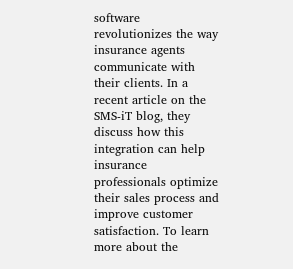software revolutionizes the way insurance agents communicate with their clients. In a recent article on the SMS-iT blog, they discuss how this integration can help insurance professionals optimize their sales process and improve customer satisfaction. To learn more about the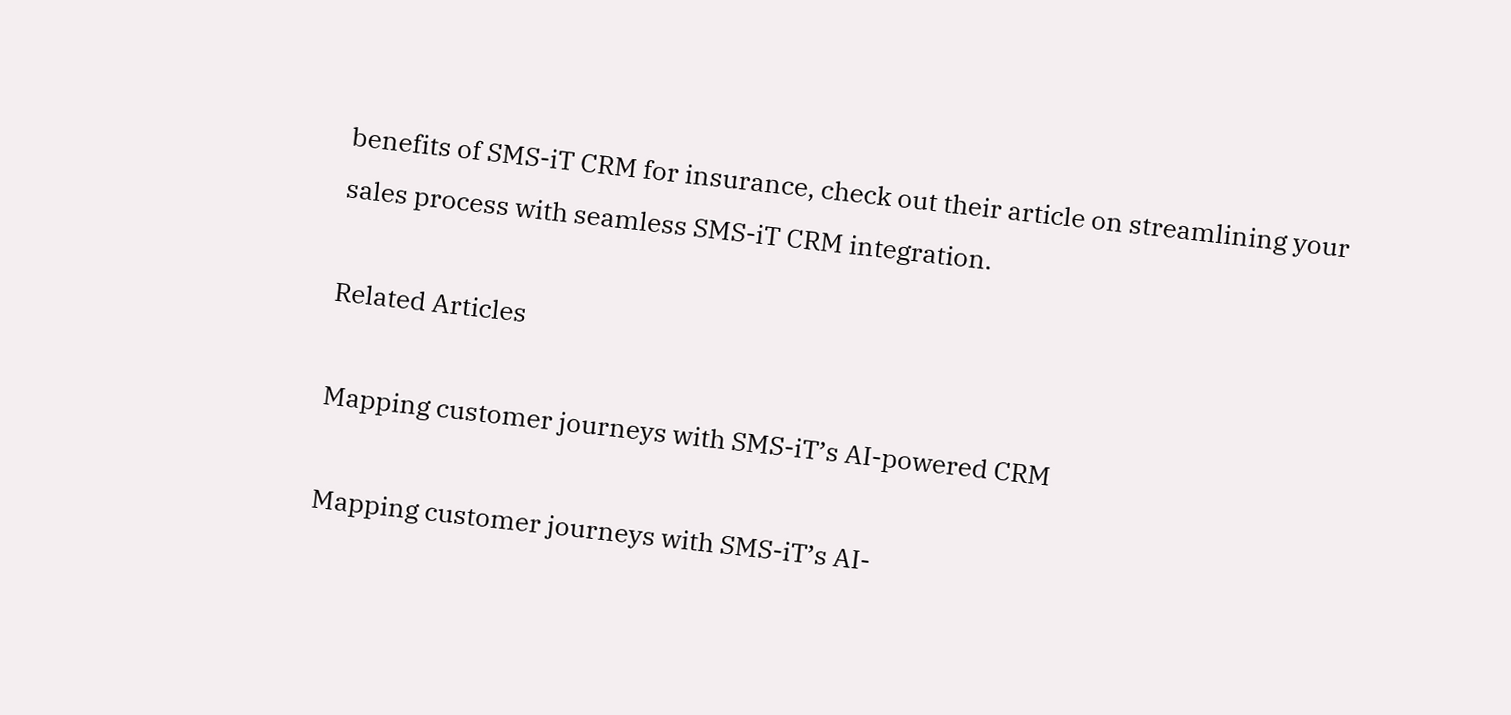benefits of SMS-iT CRM for insurance, check out their article on streamlining your sales process with seamless SMS-iT CRM integration.

Related Articles

Mapping customer journeys with SMS-iT’s AI-powered CRM

Mapping customer journeys with SMS-iT’s AI-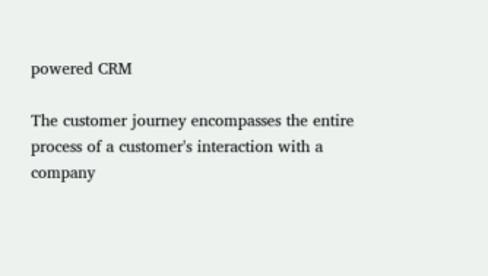powered CRM

The customer journey encompasses the entire process of a customer's interaction with a company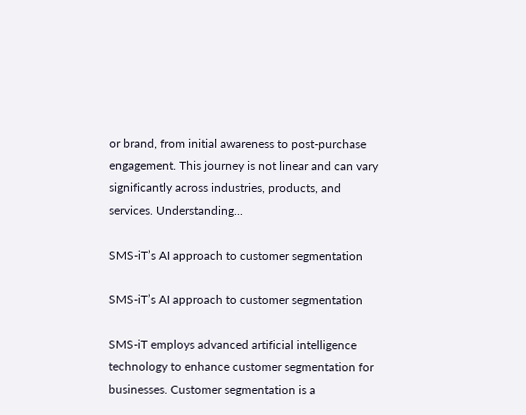or brand, from initial awareness to post-purchase engagement. This journey is not linear and can vary significantly across industries, products, and services. Understanding...

SMS-iT’s AI approach to customer segmentation

SMS-iT’s AI approach to customer segmentation

SMS-iT employs advanced artificial intelligence technology to enhance customer segmentation for businesses. Customer segmentation is a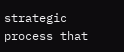strategic process that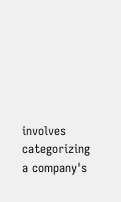involves categorizing a company's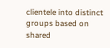clientele into distinct groups based on shared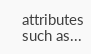attributes such as...